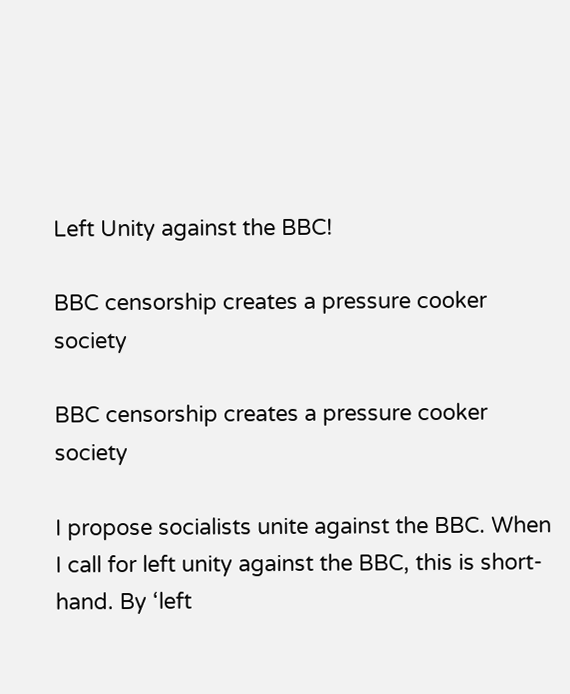Left Unity against the BBC!

BBC censorship creates a pressure cooker society

BBC censorship creates a pressure cooker society

I propose socialists unite against the BBC. When I call for left unity against the BBC, this is short-hand. By ‘left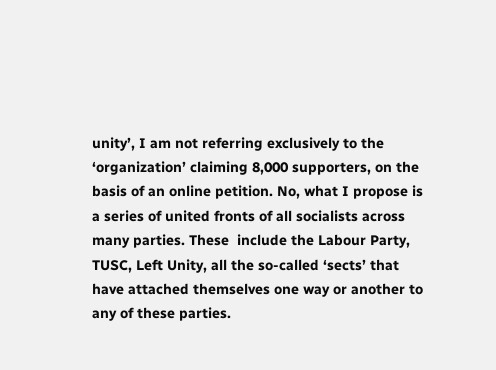unity’, I am not referring exclusively to the ‘organization’ claiming 8,000 supporters, on the basis of an online petition. No, what I propose is a series of united fronts of all socialists across many parties. These  include the Labour Party, TUSC, Left Unity, all the so-called ‘sects’ that have attached themselves one way or another to any of these parties.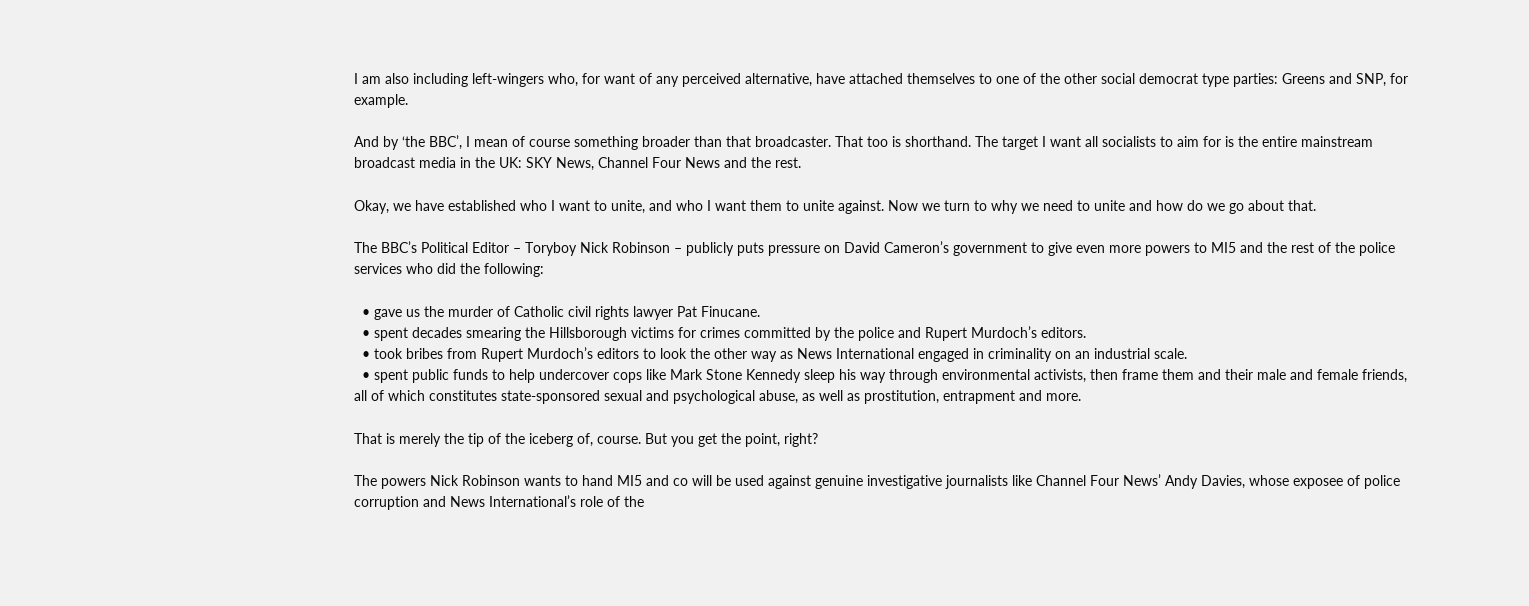I am also including left-wingers who, for want of any perceived alternative, have attached themselves to one of the other social democrat type parties: Greens and SNP, for example.

And by ‘the BBC’, I mean of course something broader than that broadcaster. That too is shorthand. The target I want all socialists to aim for is the entire mainstream broadcast media in the UK: SKY News, Channel Four News and the rest.

Okay, we have established who I want to unite, and who I want them to unite against. Now we turn to why we need to unite and how do we go about that.

The BBC’s Political Editor – Toryboy Nick Robinson – publicly puts pressure on David Cameron’s government to give even more powers to MI5 and the rest of the police services who did the following:

  • gave us the murder of Catholic civil rights lawyer Pat Finucane.
  • spent decades smearing the Hillsborough victims for crimes committed by the police and Rupert Murdoch’s editors.
  • took bribes from Rupert Murdoch’s editors to look the other way as News International engaged in criminality on an industrial scale.
  • spent public funds to help undercover cops like Mark Stone Kennedy sleep his way through environmental activists, then frame them and their male and female friends, all of which constitutes state-sponsored sexual and psychological abuse, as well as prostitution, entrapment and more.

That is merely the tip of the iceberg of, course. But you get the point, right?

The powers Nick Robinson wants to hand MI5 and co will be used against genuine investigative journalists like Channel Four News’ Andy Davies, whose exposee of police corruption and News International’s role of the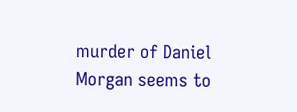murder of Daniel Morgan seems to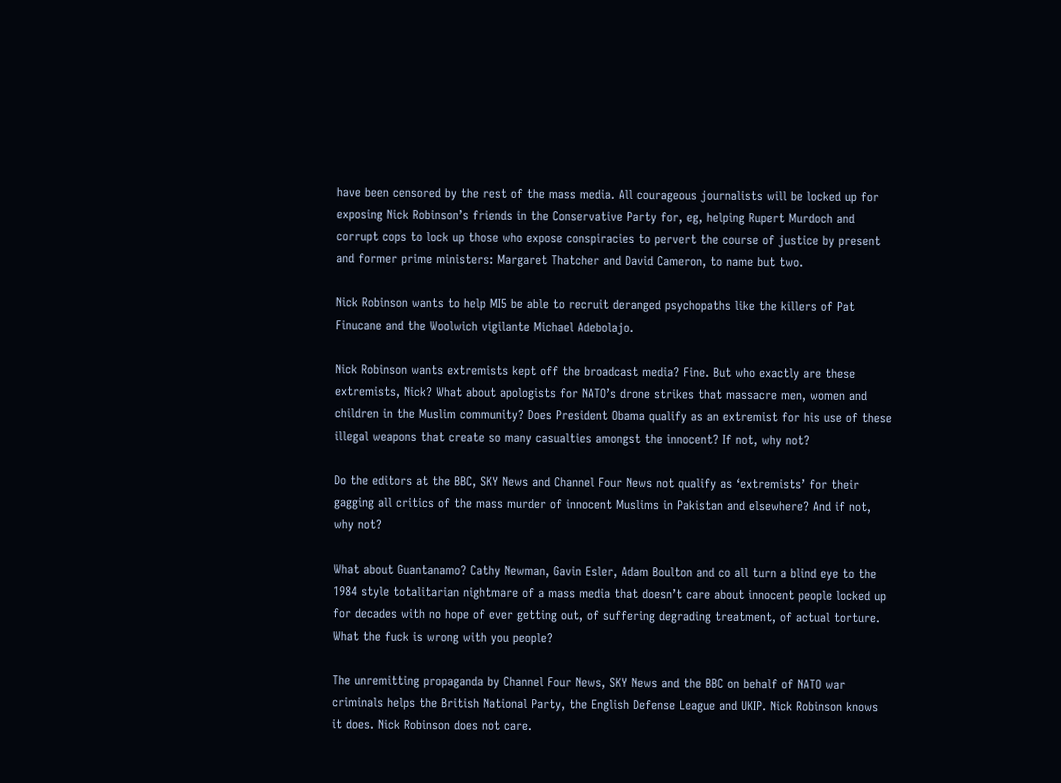have been censored by the rest of the mass media. All courageous journalists will be locked up for exposing Nick Robinson’s friends in the Conservative Party for, eg, helping Rupert Murdoch and corrupt cops to lock up those who expose conspiracies to pervert the course of justice by present and former prime ministers: Margaret Thatcher and David Cameron, to name but two.

Nick Robinson wants to help MI5 be able to recruit deranged psychopaths like the killers of Pat Finucane and the Woolwich vigilante Michael Adebolajo.

Nick Robinson wants extremists kept off the broadcast media? Fine. But who exactly are these extremists, Nick? What about apologists for NATO’s drone strikes that massacre men, women and children in the Muslim community? Does President Obama qualify as an extremist for his use of these illegal weapons that create so many casualties amongst the innocent? If not, why not?

Do the editors at the BBC, SKY News and Channel Four News not qualify as ‘extremists’ for their gagging all critics of the mass murder of innocent Muslims in Pakistan and elsewhere? And if not, why not?

What about Guantanamo? Cathy Newman, Gavin Esler, Adam Boulton and co all turn a blind eye to the 1984 style totalitarian nightmare of a mass media that doesn’t care about innocent people locked up for decades with no hope of ever getting out, of suffering degrading treatment, of actual torture. What the fuck is wrong with you people?

The unremitting propaganda by Channel Four News, SKY News and the BBC on behalf of NATO war criminals helps the British National Party, the English Defense League and UKIP. Nick Robinson knows it does. Nick Robinson does not care.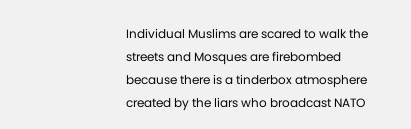Individual Muslims are scared to walk the streets and Mosques are firebombed because there is a tinderbox atmosphere created by the liars who broadcast NATO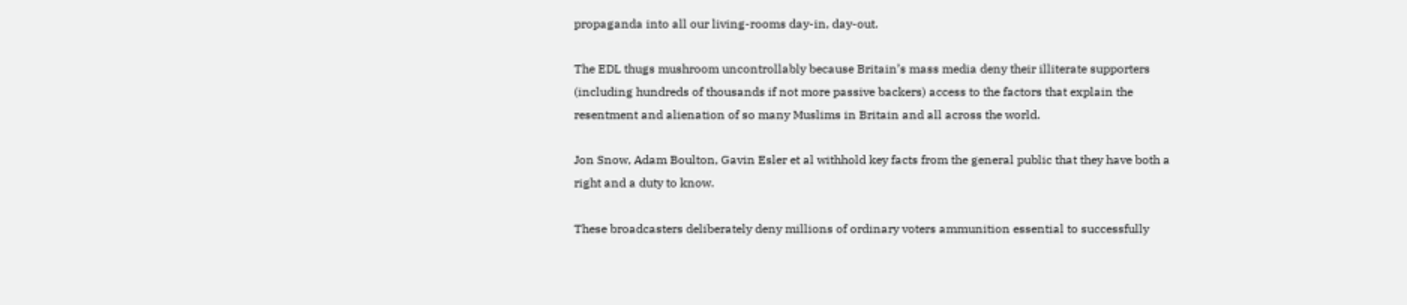propaganda into all our living-rooms day-in, day-out.

The EDL thugs mushroom uncontrollably because Britain’s mass media deny their illiterate supporters (including hundreds of thousands if not more passive backers) access to the factors that explain the resentment and alienation of so many Muslims in Britain and all across the world.

Jon Snow, Adam Boulton, Gavin Esler et al withhold key facts from the general public that they have both a right and a duty to know.

These broadcasters deliberately deny millions of ordinary voters ammunition essential to successfully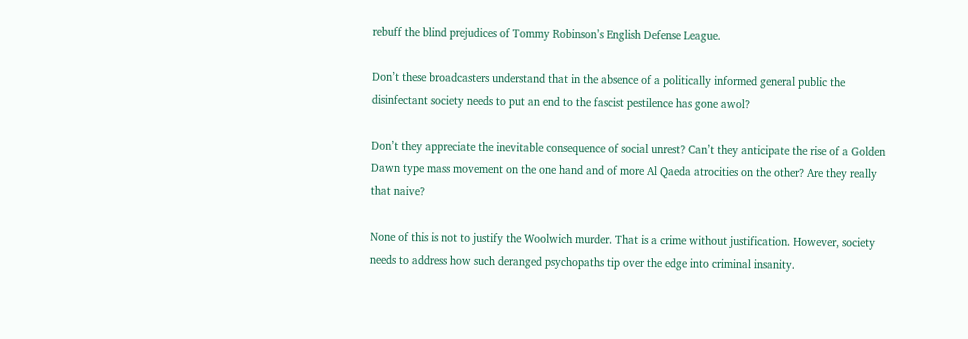rebuff the blind prejudices of Tommy Robinson’s English Defense League.

Don’t these broadcasters understand that in the absence of a politically informed general public the disinfectant society needs to put an end to the fascist pestilence has gone awol?

Don’t they appreciate the inevitable consequence of social unrest? Can’t they anticipate the rise of a Golden Dawn type mass movement on the one hand and of more Al Qaeda atrocities on the other? Are they really that naive?

None of this is not to justify the Woolwich murder. That is a crime without justification. However, society needs to address how such deranged psychopaths tip over the edge into criminal insanity.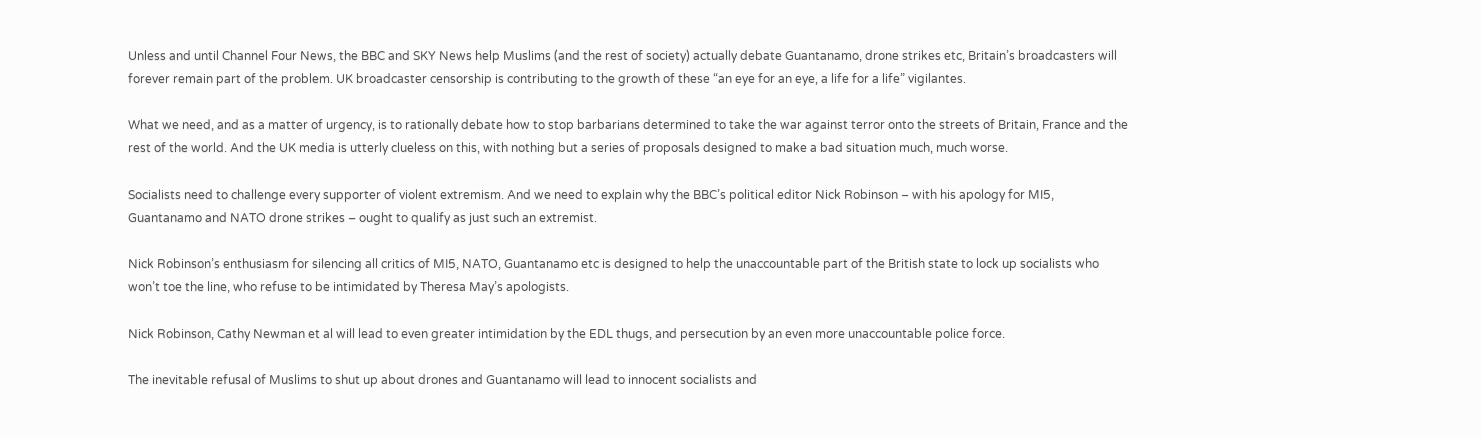Unless and until Channel Four News, the BBC and SKY News help Muslims (and the rest of society) actually debate Guantanamo, drone strikes etc, Britain’s broadcasters will forever remain part of the problem. UK broadcaster censorship is contributing to the growth of these “an eye for an eye, a life for a life” vigilantes.

What we need, and as a matter of urgency, is to rationally debate how to stop barbarians determined to take the war against terror onto the streets of Britain, France and the rest of the world. And the UK media is utterly clueless on this, with nothing but a series of proposals designed to make a bad situation much, much worse.

Socialists need to challenge every supporter of violent extremism. And we need to explain why the BBC’s political editor Nick Robinson – with his apology for MI5, Guantanamo and NATO drone strikes – ought to qualify as just such an extremist.

Nick Robinson’s enthusiasm for silencing all critics of MI5, NATO, Guantanamo etc is designed to help the unaccountable part of the British state to lock up socialists who won’t toe the line, who refuse to be intimidated by Theresa May’s apologists.

Nick Robinson, Cathy Newman et al will lead to even greater intimidation by the EDL thugs, and persecution by an even more unaccountable police force.

The inevitable refusal of Muslims to shut up about drones and Guantanamo will lead to innocent socialists and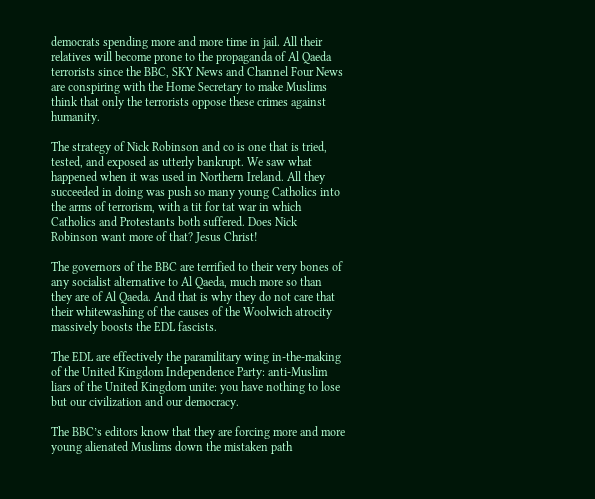democrats spending more and more time in jail. All their relatives will become prone to the propaganda of Al Qaeda terrorists since the BBC, SKY News and Channel Four News are conspiring with the Home Secretary to make Muslims think that only the terrorists oppose these crimes against humanity.

The strategy of Nick Robinson and co is one that is tried, tested, and exposed as utterly bankrupt. We saw what happened when it was used in Northern Ireland. All they succeeded in doing was push so many young Catholics into the arms of terrorism, with a tit for tat war in which Catholics and Protestants both suffered. Does Nick Robinson want more of that? Jesus Christ!

The governors of the BBC are terrified to their very bones of any socialist alternative to Al Qaeda, much more so than they are of Al Qaeda. And that is why they do not care that their whitewashing of the causes of the Woolwich atrocity massively boosts the EDL fascists.

The EDL are effectively the paramilitary wing in-the-making of the United Kingdom Independence Party: anti-Muslim liars of the United Kingdom unite: you have nothing to lose but our civilization and our democracy.

The BBC’s editors know that they are forcing more and more young alienated Muslims down the mistaken path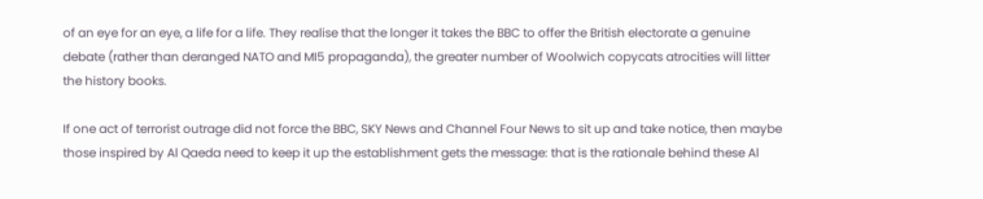of an eye for an eye, a life for a life. They realise that the longer it takes the BBC to offer the British electorate a genuine debate (rather than deranged NATO and MI5 propaganda), the greater number of Woolwich copycats atrocities will litter the history books.

If one act of terrorist outrage did not force the BBC, SKY News and Channel Four News to sit up and take notice, then maybe those inspired by Al Qaeda need to keep it up the establishment gets the message: that is the rationale behind these Al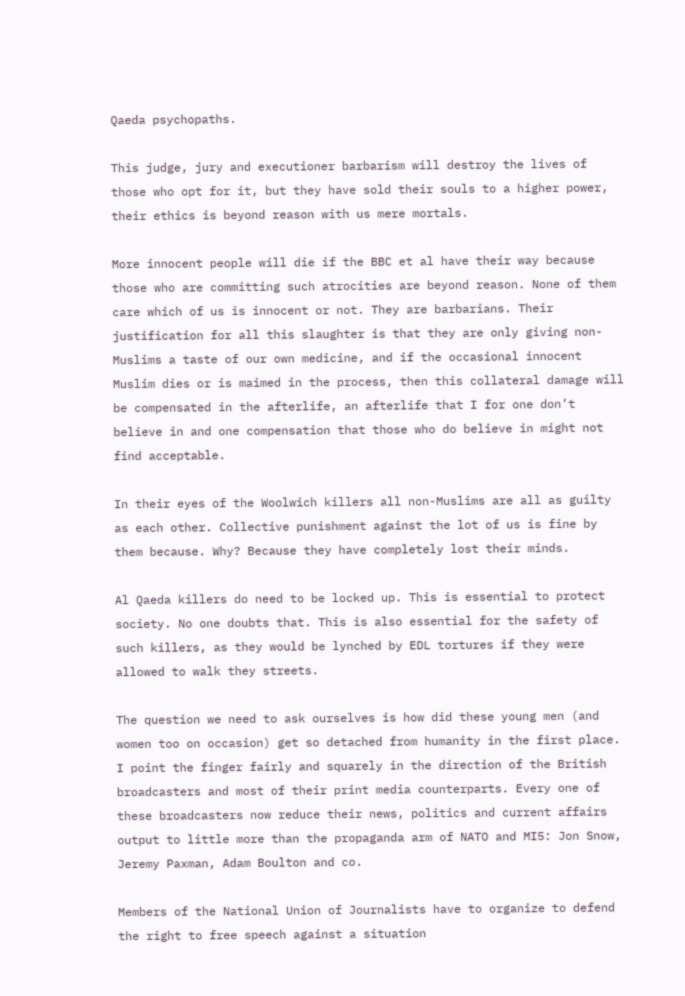Qaeda psychopaths.

This judge, jury and executioner barbarism will destroy the lives of those who opt for it, but they have sold their souls to a higher power, their ethics is beyond reason with us mere mortals.

More innocent people will die if the BBC et al have their way because those who are committing such atrocities are beyond reason. None of them care which of us is innocent or not. They are barbarians. Their justification for all this slaughter is that they are only giving non-Muslims a taste of our own medicine, and if the occasional innocent Muslim dies or is maimed in the process, then this collateral damage will be compensated in the afterlife, an afterlife that I for one don’t believe in and one compensation that those who do believe in might not find acceptable.

In their eyes of the Woolwich killers all non-Muslims are all as guilty as each other. Collective punishment against the lot of us is fine by them because. Why? Because they have completely lost their minds.

Al Qaeda killers do need to be locked up. This is essential to protect society. No one doubts that. This is also essential for the safety of such killers, as they would be lynched by EDL tortures if they were allowed to walk they streets.

The question we need to ask ourselves is how did these young men (and women too on occasion) get so detached from humanity in the first place. I point the finger fairly and squarely in the direction of the British broadcasters and most of their print media counterparts. Every one of these broadcasters now reduce their news, politics and current affairs output to little more than the propaganda arm of NATO and MI5: Jon Snow, Jeremy Paxman, Adam Boulton and co.

Members of the National Union of Journalists have to organize to defend the right to free speech against a situation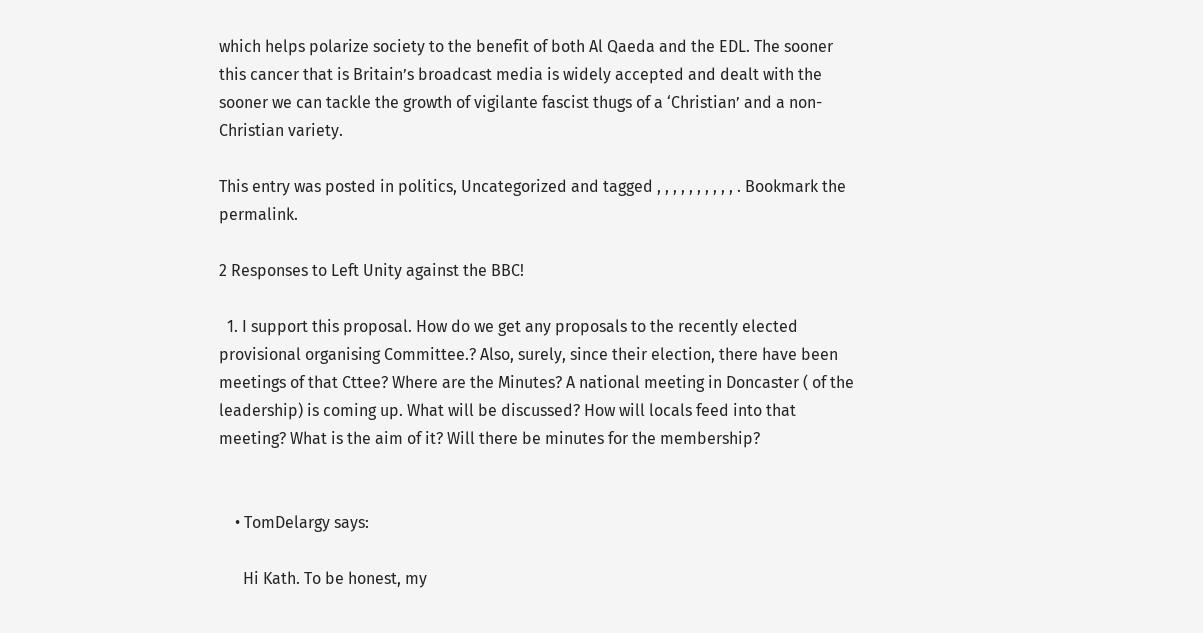which helps polarize society to the benefit of both Al Qaeda and the EDL. The sooner this cancer that is Britain’s broadcast media is widely accepted and dealt with the sooner we can tackle the growth of vigilante fascist thugs of a ‘Christian’ and a non-Christian variety.

This entry was posted in politics, Uncategorized and tagged , , , , , , , , , , . Bookmark the permalink.

2 Responses to Left Unity against the BBC!

  1. I support this proposal. How do we get any proposals to the recently elected provisional organising Committee.? Also, surely, since their election, there have been meetings of that Cttee? Where are the Minutes? A national meeting in Doncaster ( of the leadership) is coming up. What will be discussed? How will locals feed into that meeting? What is the aim of it? Will there be minutes for the membership?


    • TomDelargy says:

      Hi Kath. To be honest, my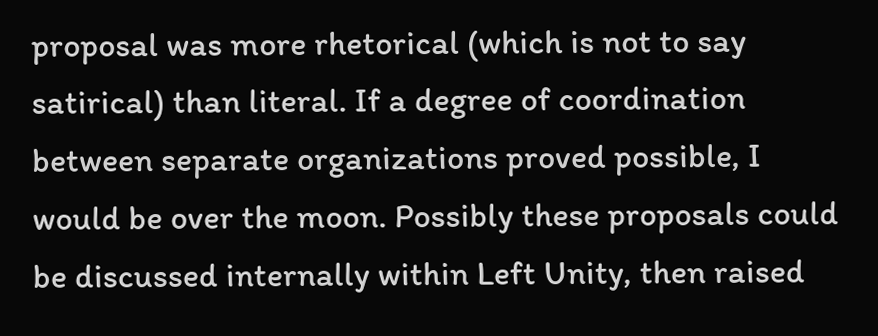proposal was more rhetorical (which is not to say satirical) than literal. If a degree of coordination between separate organizations proved possible, I would be over the moon. Possibly these proposals could be discussed internally within Left Unity, then raised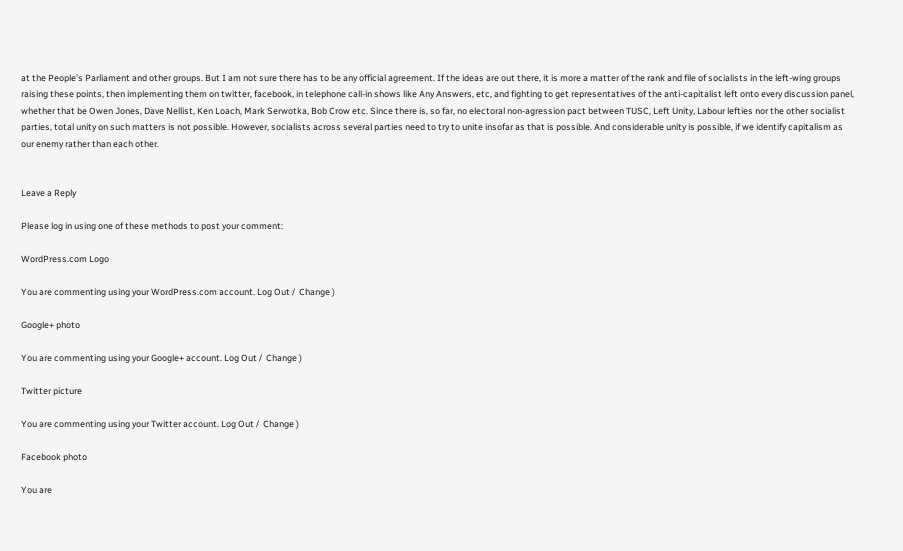at the People’s Parliament and other groups. But I am not sure there has to be any official agreement. If the ideas are out there, it is more a matter of the rank and file of socialists in the left-wing groups raising these points, then implementing them on twitter, facebook, in telephone call-in shows like Any Answers, etc, and fighting to get representatives of the anti-capitalist left onto every discussion panel, whether that be Owen Jones, Dave Nellist, Ken Loach, Mark Serwotka, Bob Crow etc. Since there is, so far, no electoral non-agression pact between TUSC, Left Unity, Labour lefties nor the other socialist parties, total unity on such matters is not possible. However, socialists across several parties need to try to unite insofar as that is possible. And considerable unity is possible, if we identify capitalism as our enemy rather than each other.


Leave a Reply

Please log in using one of these methods to post your comment:

WordPress.com Logo

You are commenting using your WordPress.com account. Log Out /  Change )

Google+ photo

You are commenting using your Google+ account. Log Out /  Change )

Twitter picture

You are commenting using your Twitter account. Log Out /  Change )

Facebook photo

You are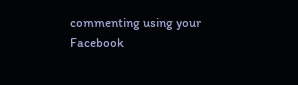commenting using your Facebook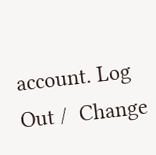account. Log Out /  Change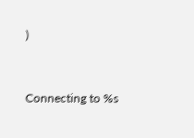)


Connecting to %s